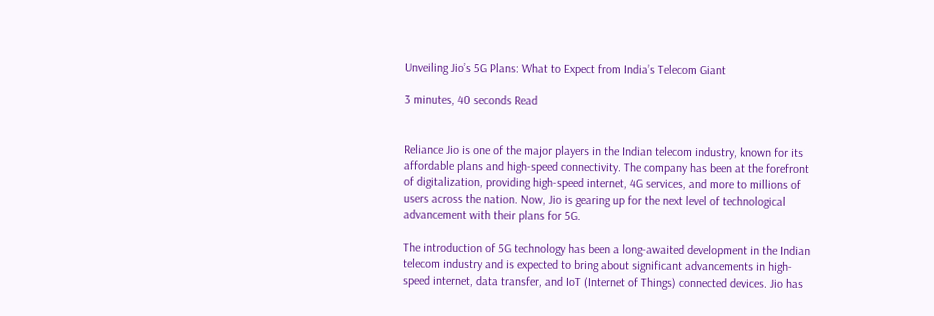Unveiling Jio’s 5G Plans: What to Expect from India’s Telecom Giant

3 minutes, 40 seconds Read


Reliance Jio is one of the major players in the Indian telecom industry, known for its affordable plans and high-speed connectivity. The company has been at the forefront of digitalization, providing high-speed internet, 4G services, and more to millions of users across the nation. Now, Jio is gearing up for the next level of technological advancement with their plans for 5G.

The introduction of 5G technology has been a long-awaited development in the Indian telecom industry and is expected to bring about significant advancements in high-speed internet, data transfer, and IoT (Internet of Things) connected devices. Jio has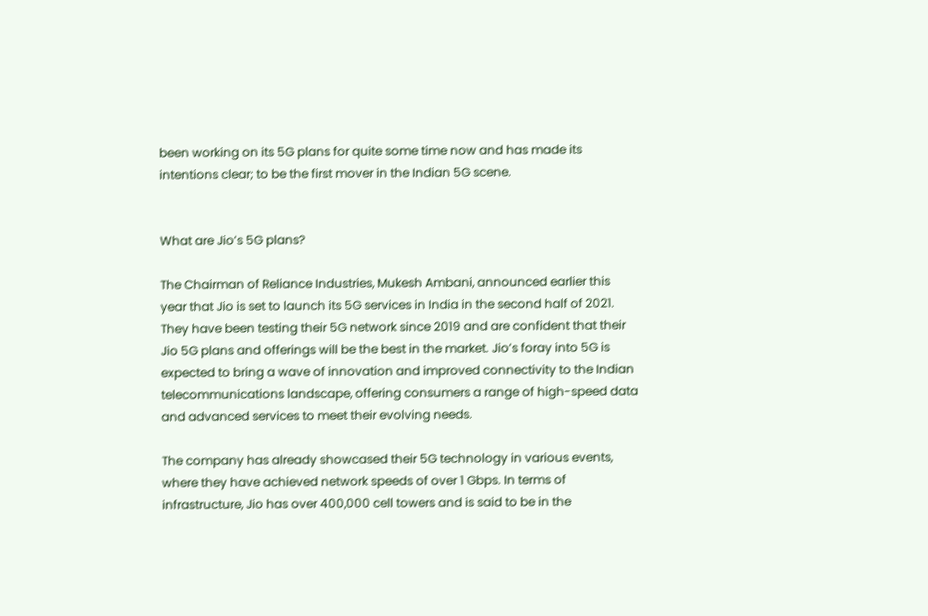been working on its 5G plans for quite some time now and has made its intentions clear; to be the first mover in the Indian 5G scene.


What are Jio’s 5G plans?

The Chairman of Reliance Industries, Mukesh Ambani, announced earlier this year that Jio is set to launch its 5G services in India in the second half of 2021. They have been testing their 5G network since 2019 and are confident that their Jio 5G plans and offerings will be the best in the market. Jio’s foray into 5G is expected to bring a wave of innovation and improved connectivity to the Indian telecommunications landscape, offering consumers a range of high-speed data and advanced services to meet their evolving needs.

The company has already showcased their 5G technology in various events, where they have achieved network speeds of over 1 Gbps. In terms of infrastructure, Jio has over 400,000 cell towers and is said to be in the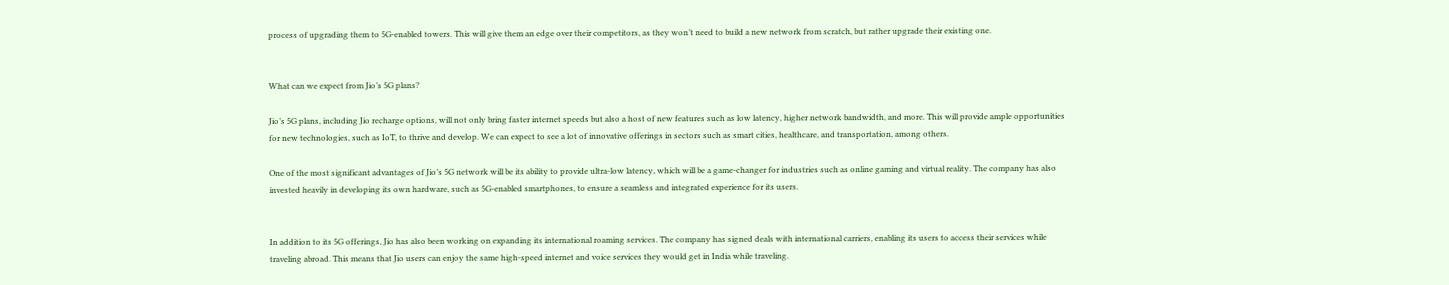process of upgrading them to 5G-enabled towers. This will give them an edge over their competitors, as they won’t need to build a new network from scratch, but rather upgrade their existing one.


What can we expect from Jio’s 5G plans?

Jio’s 5G plans, including Jio recharge options, will not only bring faster internet speeds but also a host of new features such as low latency, higher network bandwidth, and more. This will provide ample opportunities for new technologies, such as IoT, to thrive and develop. We can expect to see a lot of innovative offerings in sectors such as smart cities, healthcare, and transportation, among others.

One of the most significant advantages of Jio’s 5G network will be its ability to provide ultra-low latency, which will be a game-changer for industries such as online gaming and virtual reality. The company has also invested heavily in developing its own hardware, such as 5G-enabled smartphones, to ensure a seamless and integrated experience for its users.


In addition to its 5G offerings, Jio has also been working on expanding its international roaming services. The company has signed deals with international carriers, enabling its users to access their services while traveling abroad. This means that Jio users can enjoy the same high-speed internet and voice services they would get in India while traveling.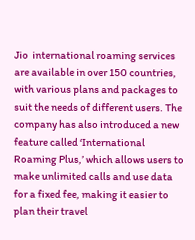Jio  international roaming services are available in over 150 countries, with various plans and packages to suit the needs of different users. The company has also introduced a new feature called ‘International Roaming Plus,’ which allows users to make unlimited calls and use data for a fixed fee, making it easier to plan their travel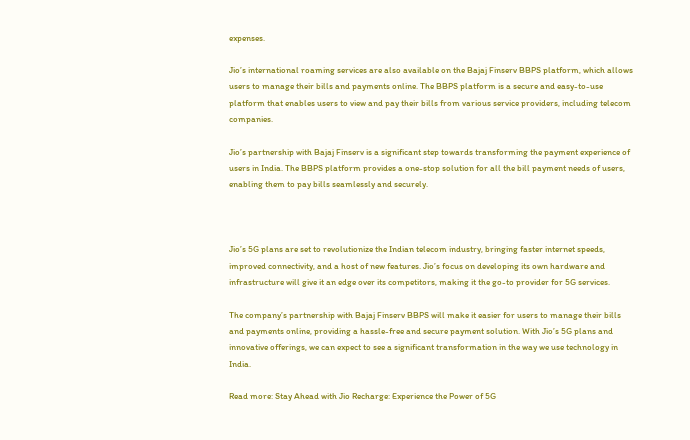expenses.

Jio’s international roaming services are also available on the Bajaj Finserv BBPS platform, which allows users to manage their bills and payments online. The BBPS platform is a secure and easy-to-use platform that enables users to view and pay their bills from various service providers, including telecom companies.

Jio’s partnership with Bajaj Finserv is a significant step towards transforming the payment experience of users in India. The BBPS platform provides a one-stop solution for all the bill payment needs of users, enabling them to pay bills seamlessly and securely.



Jio’s 5G plans are set to revolutionize the Indian telecom industry, bringing faster internet speeds, improved connectivity, and a host of new features. Jio’s focus on developing its own hardware and infrastructure will give it an edge over its competitors, making it the go-to provider for 5G services.

The company’s partnership with Bajaj Finserv BBPS will make it easier for users to manage their bills and payments online, providing a hassle-free and secure payment solution. With Jio’s 5G plans and innovative offerings, we can expect to see a significant transformation in the way we use technology in India.

Read more: Stay Ahead with Jio Recharge: Experience the Power of 5G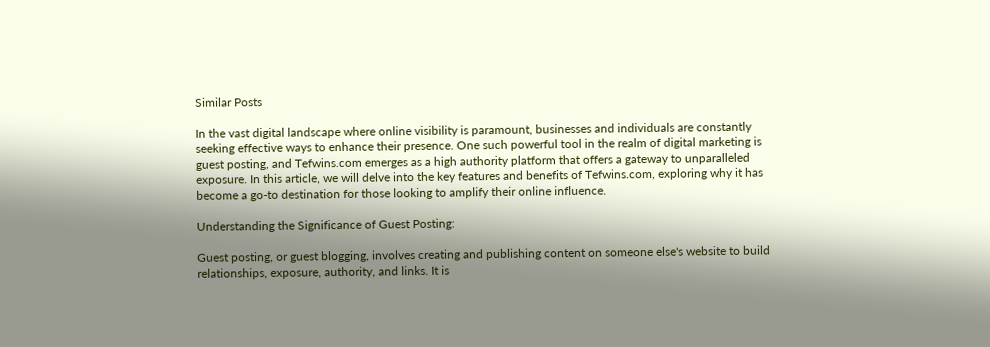Similar Posts

In the vast digital landscape where online visibility is paramount, businesses and individuals are constantly seeking effective ways to enhance their presence. One such powerful tool in the realm of digital marketing is guest posting, and Tefwins.com emerges as a high authority platform that offers a gateway to unparalleled exposure. In this article, we will delve into the key features and benefits of Tefwins.com, exploring why it has become a go-to destination for those looking to amplify their online influence.

Understanding the Significance of Guest Posting:

Guest posting, or guest blogging, involves creating and publishing content on someone else's website to build relationships, exposure, authority, and links. It is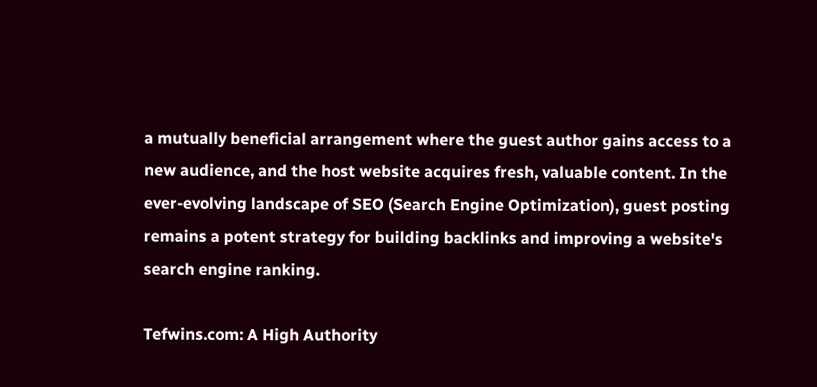a mutually beneficial arrangement where the guest author gains access to a new audience, and the host website acquires fresh, valuable content. In the ever-evolving landscape of SEO (Search Engine Optimization), guest posting remains a potent strategy for building backlinks and improving a website's search engine ranking.

Tefwins.com: A High Authority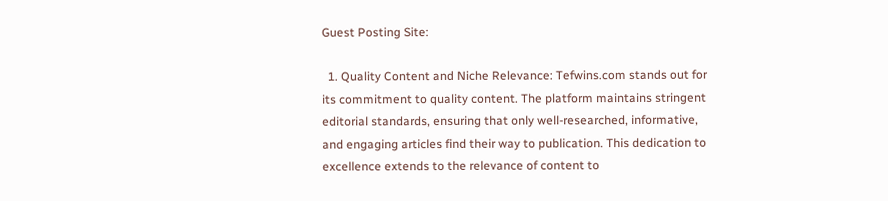Guest Posting Site:

  1. Quality Content and Niche Relevance: Tefwins.com stands out for its commitment to quality content. The platform maintains stringent editorial standards, ensuring that only well-researched, informative, and engaging articles find their way to publication. This dedication to excellence extends to the relevance of content to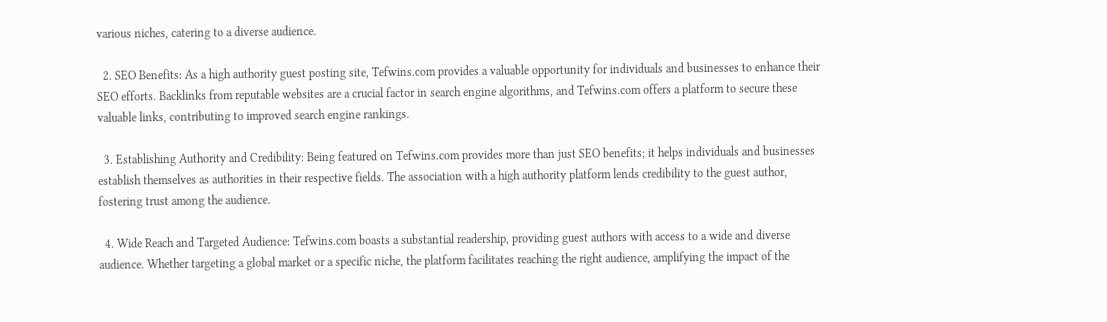various niches, catering to a diverse audience.

  2. SEO Benefits: As a high authority guest posting site, Tefwins.com provides a valuable opportunity for individuals and businesses to enhance their SEO efforts. Backlinks from reputable websites are a crucial factor in search engine algorithms, and Tefwins.com offers a platform to secure these valuable links, contributing to improved search engine rankings.

  3. Establishing Authority and Credibility: Being featured on Tefwins.com provides more than just SEO benefits; it helps individuals and businesses establish themselves as authorities in their respective fields. The association with a high authority platform lends credibility to the guest author, fostering trust among the audience.

  4. Wide Reach and Targeted Audience: Tefwins.com boasts a substantial readership, providing guest authors with access to a wide and diverse audience. Whether targeting a global market or a specific niche, the platform facilitates reaching the right audience, amplifying the impact of the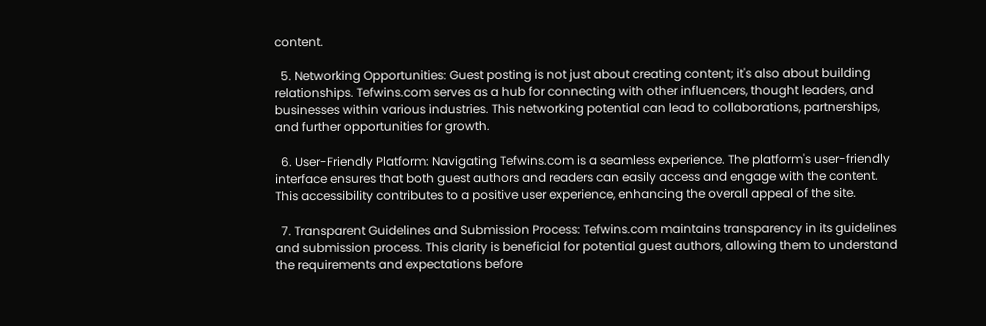content.

  5. Networking Opportunities: Guest posting is not just about creating content; it's also about building relationships. Tefwins.com serves as a hub for connecting with other influencers, thought leaders, and businesses within various industries. This networking potential can lead to collaborations, partnerships, and further opportunities for growth.

  6. User-Friendly Platform: Navigating Tefwins.com is a seamless experience. The platform's user-friendly interface ensures that both guest authors and readers can easily access and engage with the content. This accessibility contributes to a positive user experience, enhancing the overall appeal of the site.

  7. Transparent Guidelines and Submission Process: Tefwins.com maintains transparency in its guidelines and submission process. This clarity is beneficial for potential guest authors, allowing them to understand the requirements and expectations before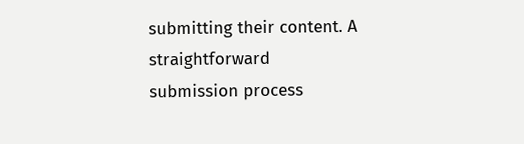submitting their content. A straightforward submission process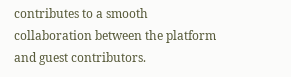contributes to a smooth collaboration between the platform and guest contributors.